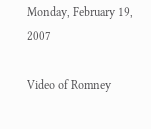Monday, February 19, 2007

Video of Romney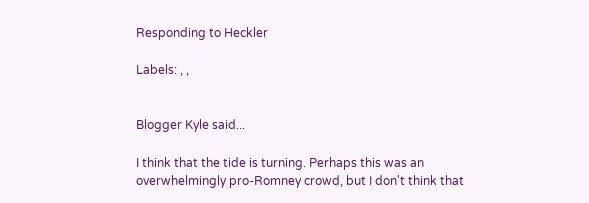Responding to Heckler

Labels: , ,


Blogger Kyle said...

I think that the tide is turning. Perhaps this was an overwhelmingly pro-Romney crowd, but I don't think that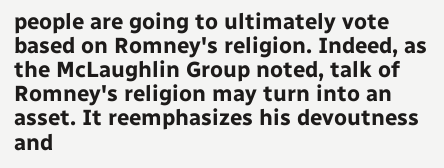people are going to ultimately vote based on Romney's religion. Indeed, as the McLaughlin Group noted, talk of Romney's religion may turn into an asset. It reemphasizes his devoutness and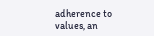adherence to values, an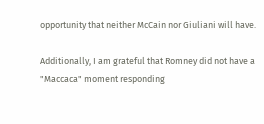opportunity that neither McCain nor Giuliani will have.

Additionally, I am grateful that Romney did not have a "Maccaca" moment responding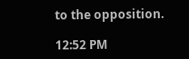to the opposition.

12:52 PM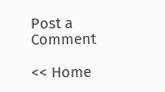Post a Comment

<< Home